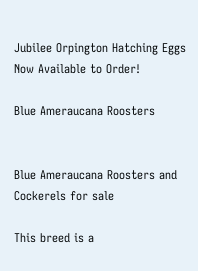Jubilee Orpington Hatching Eggs Now Available to Order!

Blue Ameraucana Roosters


Blue Ameraucana Roosters and Cockerels for sale

This breed is a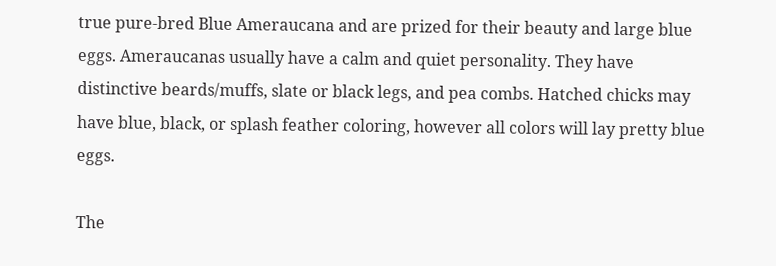true pure-bred Blue Ameraucana and are prized for their beauty and large blue eggs. Ameraucanas usually have a calm and quiet personality. They have distinctive beards/muffs, slate or black legs, and pea combs. Hatched chicks may have blue, black, or splash feather coloring, however all colors will lay pretty blue eggs.

The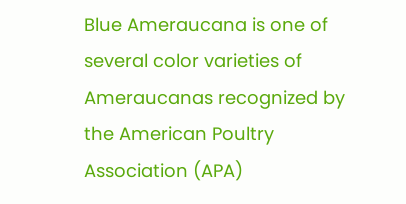Blue Ameraucana is one of several color varieties of Ameraucanas recognized by the American Poultry Association (APA)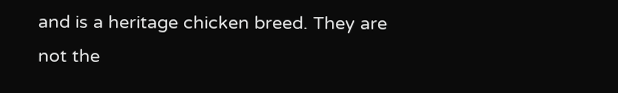and is a heritage chicken breed. They are not the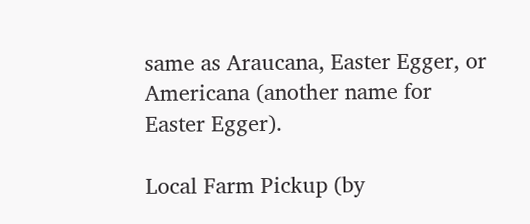same as Araucana, Easter Egger, or Americana (another name for Easter Egger).

Local Farm Pickup (by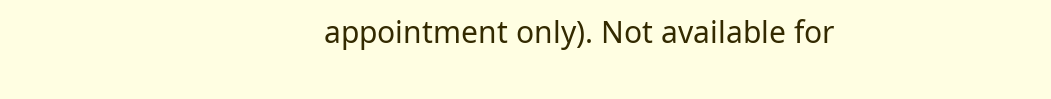appointment only). Not available for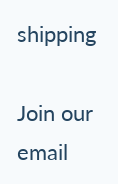shipping

Join our email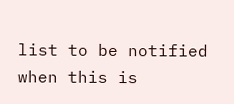list to be notified when this is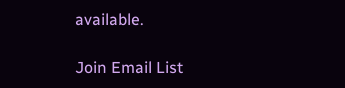available.

Join Email List